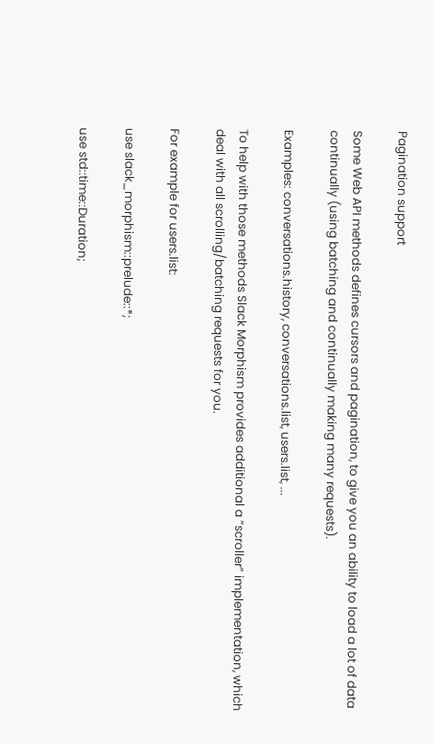Pagination support

Some Web API methods defines cursors and pagination, to give you an ability to load a lot of data continually (using batching and continually making many requests).

Examples: conversations.history, conversations.list, users.list, ...

To help with those methods Slack Morphism provides additional a “scroller” implementation, which deal with all scrolling/batching requests for you.

For example for users.list:

use slack_morphism::prelude::*;

use std::time::Duration;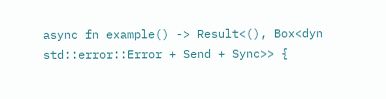async fn example() -> Result<(), Box<dyn std::error::Error + Send + Sync>> {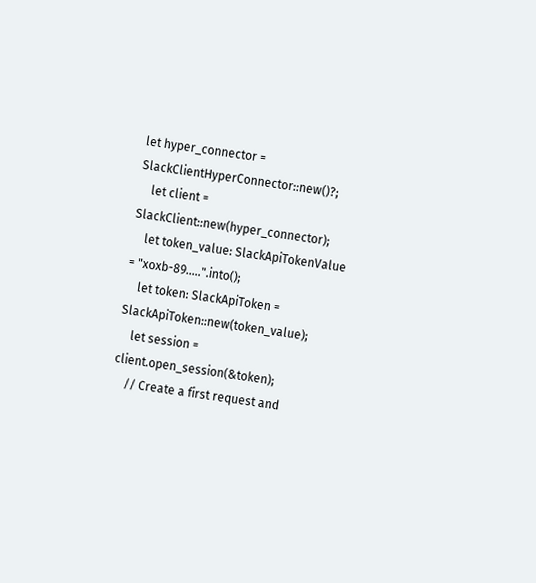let hyper_connector = SlackClientHyperConnector::new()?;
    let client = SlackClient::new(hyper_connector);
    let token_value: SlackApiTokenValue = "xoxb-89.....".into();
    let token: SlackApiToken = SlackApiToken::new(token_value);
    let session = client.open_session(&token);
    // Create a first request and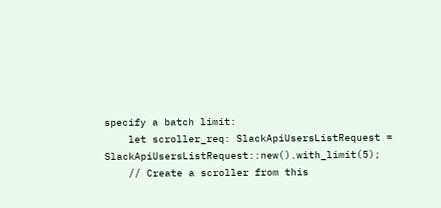specify a batch limit:
    let scroller_req: SlackApiUsersListRequest = SlackApiUsersListRequest::new().with_limit(5);
    // Create a scroller from this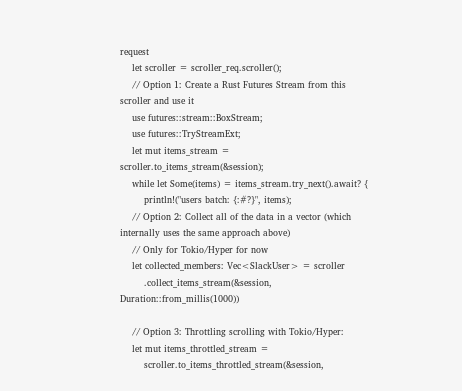request
    let scroller = scroller_req.scroller();
    // Option 1: Create a Rust Futures Stream from this scroller and use it
    use futures::stream::BoxStream;
    use futures::TryStreamExt;
    let mut items_stream = scroller.to_items_stream(&session);
    while let Some(items) = items_stream.try_next().await? {
        println!("users batch: {:#?}", items);
    // Option 2: Collect all of the data in a vector (which internally uses the same approach above)
    // Only for Tokio/Hyper for now
    let collected_members: Vec<SlackUser> = scroller
        .collect_items_stream(&session, Duration::from_millis(1000))

    // Option 3: Throttling scrolling with Tokio/Hyper:
    let mut items_throttled_stream =
        scroller.to_items_throttled_stream(&session,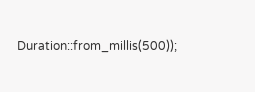Duration::from_millis(500));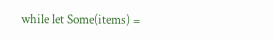while let Some(items) =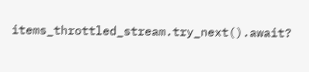items_throttled_stream.try_next().await?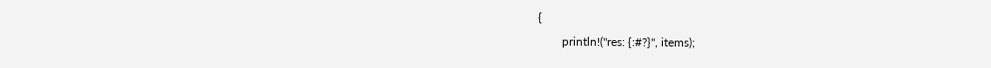{
        println!("res: {:#?}", items);